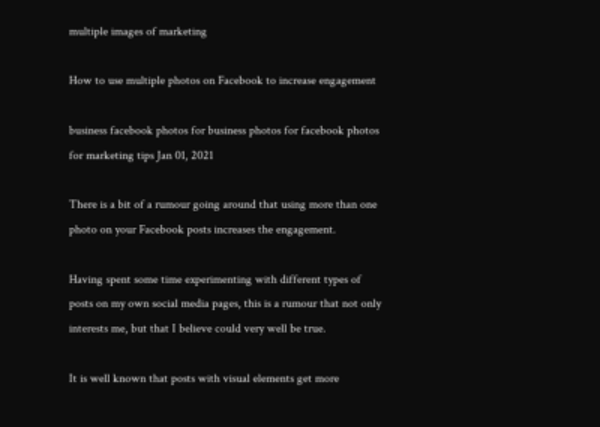multiple images of marketing

How to use multiple photos on Facebook to increase engagement

business facebook photos for business photos for facebook photos for marketing tips Jan 01, 2021

There is a bit of a rumour going around that using more than one photo on your Facebook posts increases the engagement.

Having spent some time experimenting with different types of posts on my own social media pages, this is a rumour that not only interests me, but that I believe could very well be true.

It is well known that posts with visual elements get more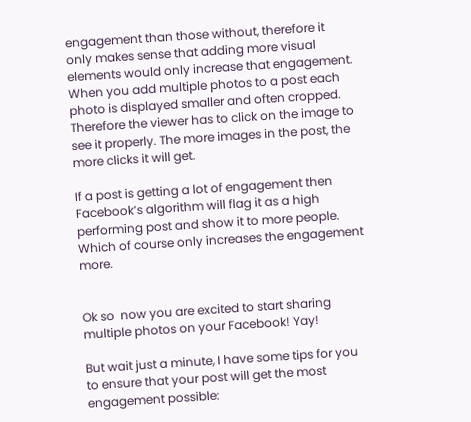engagement than those without, therefore it only makes sense that adding more visual elements would only increase that engagement. When you add multiple photos to a post each photo is displayed smaller and often cropped. Therefore the viewer has to click on the image to see it properly. The more images in the post, the more clicks it will get.

If a post is getting a lot of engagement then Facebook’s algorithm will flag it as a high performing post and show it to more people. Which of course only increases the engagement more.


Ok so  now you are excited to start sharing multiple photos on your Facebook! Yay!

But wait just a minute, I have some tips for you to ensure that your post will get the most engagement possible: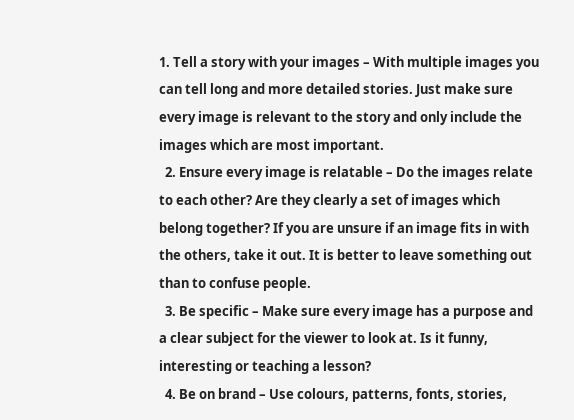1. Tell a story with your images – With multiple images you can tell long and more detailed stories. Just make sure every image is relevant to the story and only include the images which are most important.
  2. Ensure every image is relatable – Do the images relate to each other? Are they clearly a set of images which belong together? If you are unsure if an image fits in with the others, take it out. It is better to leave something out than to confuse people.
  3. Be specific – Make sure every image has a purpose and a clear subject for the viewer to look at. Is it funny, interesting or teaching a lesson?
  4. Be on brand – Use colours, patterns, fonts, stories,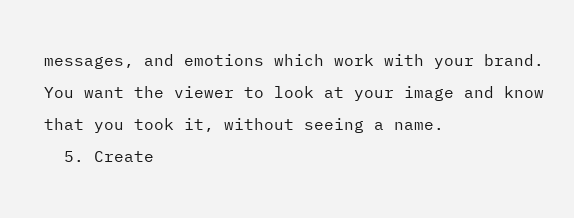messages, and emotions which work with your brand. You want the viewer to look at your image and know that you took it, without seeing a name.
  5. Create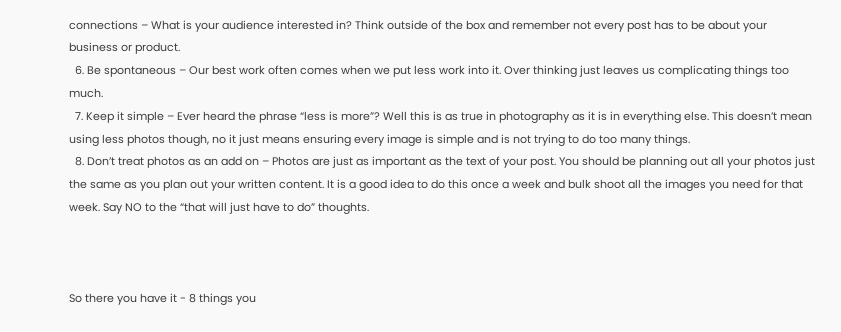connections – What is your audience interested in? Think outside of the box and remember not every post has to be about your business or product.
  6. Be spontaneous – Our best work often comes when we put less work into it. Over thinking just leaves us complicating things too much.
  7. Keep it simple – Ever heard the phrase “less is more”? Well this is as true in photography as it is in everything else. This doesn’t mean using less photos though, no it just means ensuring every image is simple and is not trying to do too many things.
  8. Don’t treat photos as an add on – Photos are just as important as the text of your post. You should be planning out all your photos just the same as you plan out your written content. It is a good idea to do this once a week and bulk shoot all the images you need for that week. Say NO to the “that will just have to do” thoughts.



So there you have it - 8 things you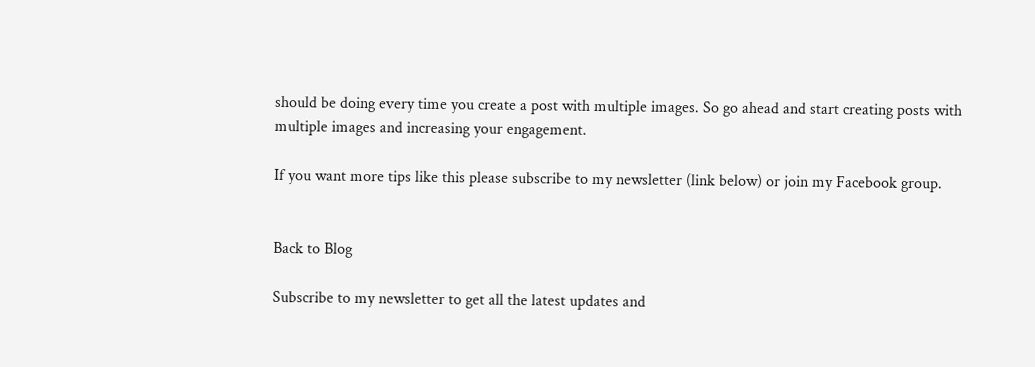should be doing every time you create a post with multiple images. So go ahead and start creating posts with multiple images and increasing your engagement.

If you want more tips like this please subscribe to my newsletter (link below) or join my Facebook group.


Back to Blog

Subscribe to my newsletter to get all the latest updates and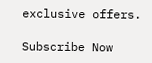exclusive offers.

Subscribe Now